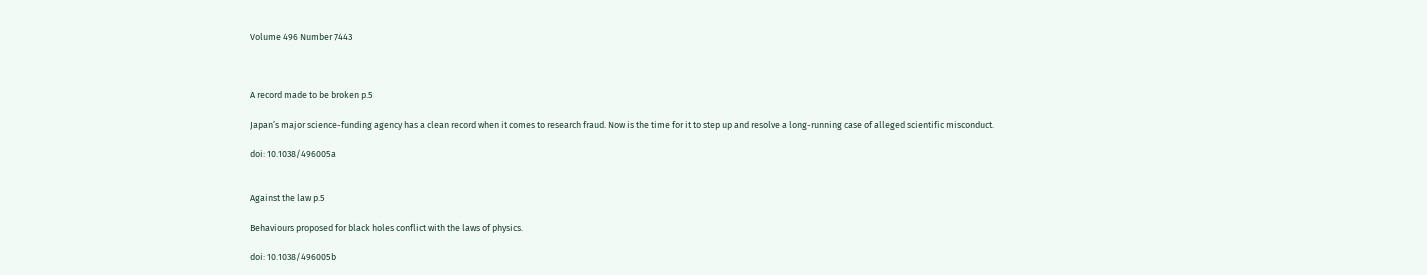Volume 496 Number 7443



A record made to be broken p.5

Japan’s major science-funding agency has a clean record when it comes to research fraud. Now is the time for it to step up and resolve a long-running case of alleged scientific misconduct.

doi: 10.1038/496005a


Against the law p.5

Behaviours proposed for black holes conflict with the laws of physics.

doi: 10.1038/496005b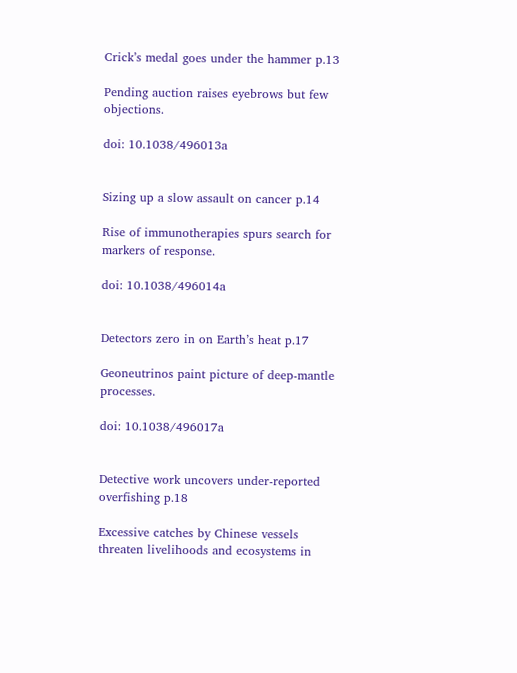Crick’s medal goes under the hammer p.13

Pending auction raises eyebrows but few objections.

doi: 10.1038/496013a


Sizing up a slow assault on cancer p.14

Rise of immunotherapies spurs search for markers of response.

doi: 10.1038/496014a


Detectors zero in on Earth’s heat p.17

Geoneutrinos paint picture of deep-mantle processes.

doi: 10.1038/496017a


Detective work uncovers under-reported overfishing p.18

Excessive catches by Chinese vessels threaten livelihoods and ecosystems in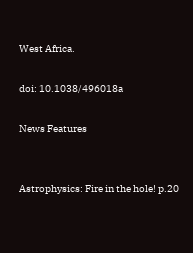West Africa.

doi: 10.1038/496018a

News Features


Astrophysics: Fire in the hole! p.20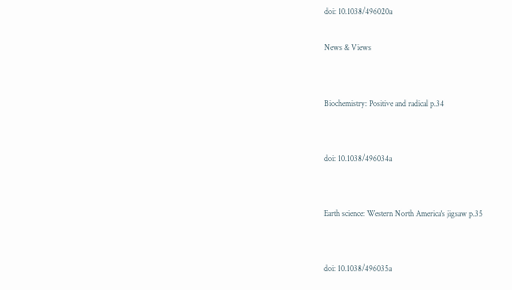doi: 10.1038/496020a

News & Views


Biochemistry: Positive and radical p.34


doi: 10.1038/496034a


Earth science: Western North America's jigsaw p.35


doi: 10.1038/496035a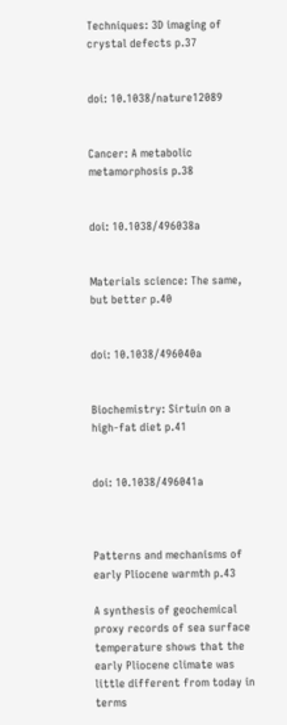Techniques: 3D imaging of crystal defects p.37


doi: 10.1038/nature12089


Cancer: A metabolic metamorphosis p.38


doi: 10.1038/496038a


Materials science: The same, but better p.40


doi: 10.1038/496040a


Biochemistry: Sirtuin on a high-fat diet p.41


doi: 10.1038/496041a



Patterns and mechanisms of early Pliocene warmth p.43

A synthesis of geochemical proxy records of sea surface temperature shows that the early Pliocene climate was little different from today in terms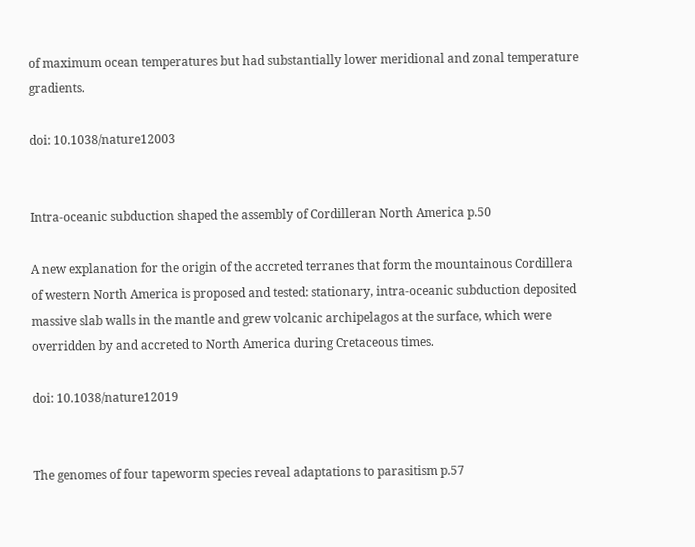of maximum ocean temperatures but had substantially lower meridional and zonal temperature gradients.

doi: 10.1038/nature12003


Intra-oceanic subduction shaped the assembly of Cordilleran North America p.50

A new explanation for the origin of the accreted terranes that form the mountainous Cordillera of western North America is proposed and tested: stationary, intra-oceanic subduction deposited massive slab walls in the mantle and grew volcanic archipelagos at the surface, which were overridden by and accreted to North America during Cretaceous times.

doi: 10.1038/nature12019


The genomes of four tapeworm species reveal adaptations to parasitism p.57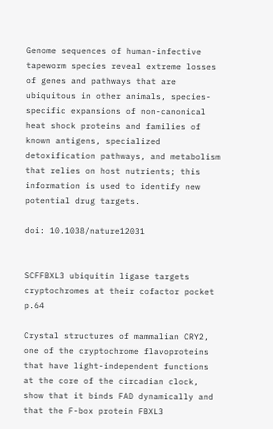Genome sequences of human-infective tapeworm species reveal extreme losses of genes and pathways that are ubiquitous in other animals, species-specific expansions of non-canonical heat shock proteins and families of known antigens, specialized detoxification pathways, and metabolism that relies on host nutrients; this information is used to identify new potential drug targets.

doi: 10.1038/nature12031


SCFFBXL3 ubiquitin ligase targets cryptochromes at their cofactor pocket p.64

Crystal structures of mammalian CRY2, one of the cryptochrome flavoproteins that have light-independent functions at the core of the circadian clock, show that it binds FAD dynamically and that the F-box protein FBXL3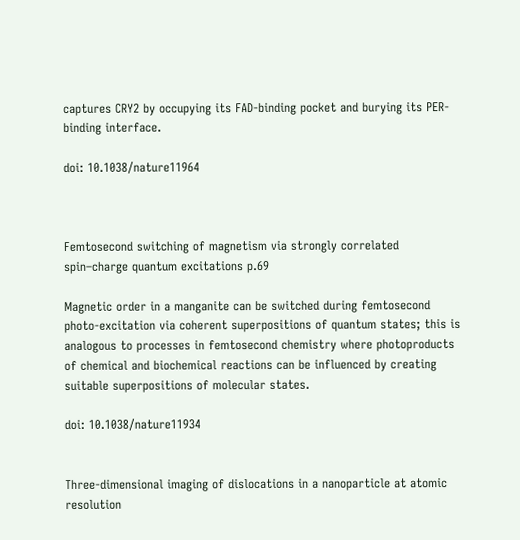captures CRY2 by occupying its FAD-binding pocket and burying its PER-binding interface.

doi: 10.1038/nature11964



Femtosecond switching of magnetism via strongly correlated spin–charge quantum excitations p.69

Magnetic order in a manganite can be switched during femtosecond photo-excitation via coherent superpositions of quantum states; this is analogous to processes in femtosecond chemistry where photoproducts of chemical and biochemical reactions can be influenced by creating suitable superpositions of molecular states.

doi: 10.1038/nature11934


Three-dimensional imaging of dislocations in a nanoparticle at atomic resolution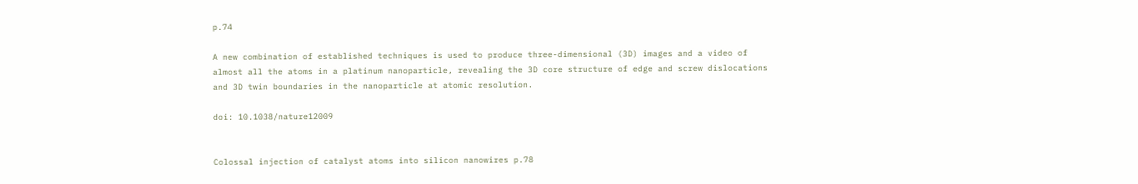p.74

A new combination of established techniques is used to produce three-dimensional (3D) images and a video of almost all the atoms in a platinum nanoparticle, revealing the 3D core structure of edge and screw dislocations and 3D twin boundaries in the nanoparticle at atomic resolution.

doi: 10.1038/nature12009


Colossal injection of catalyst atoms into silicon nanowires p.78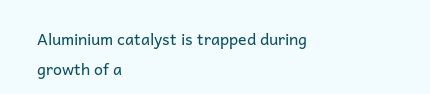Aluminium catalyst is trapped during growth of a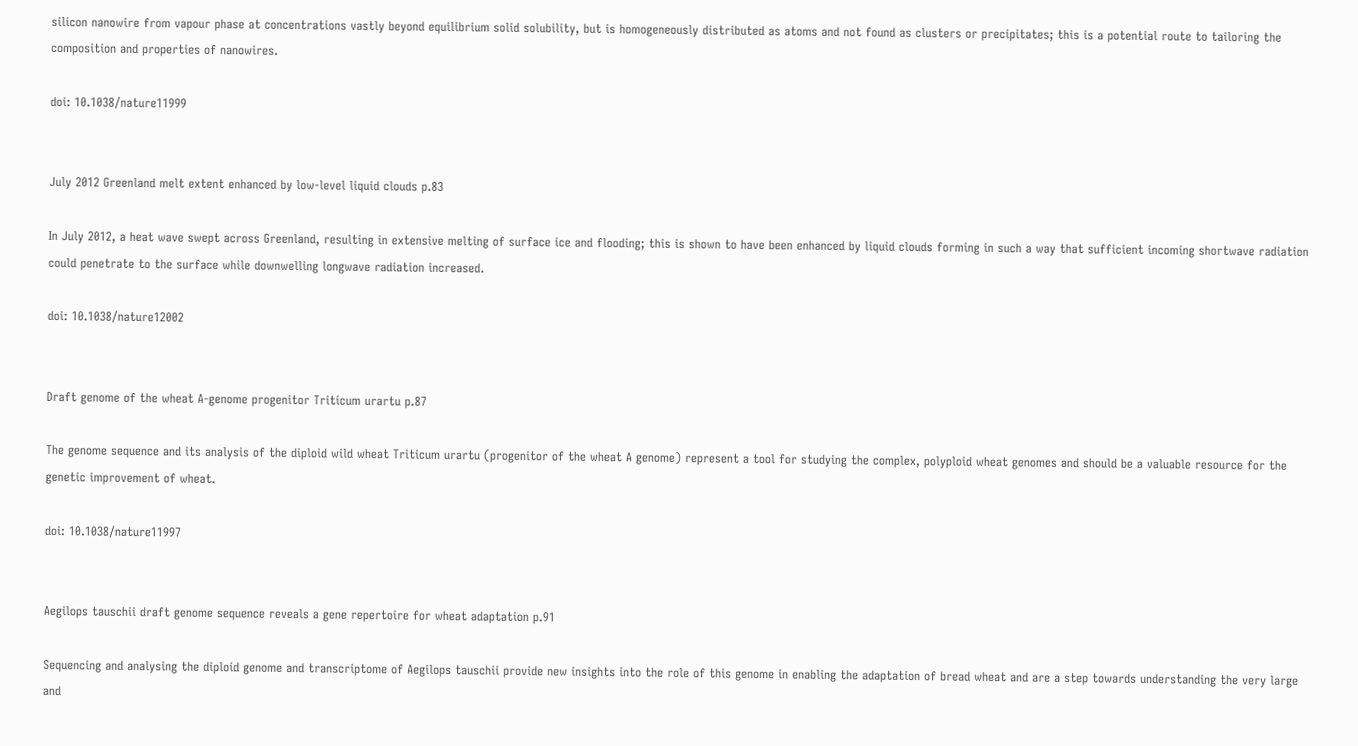silicon nanowire from vapour phase at concentrations vastly beyond equilibrium solid solubility, but is homogeneously distributed as atoms and not found as clusters or precipitates; this is a potential route to tailoring the composition and properties of nanowires.

doi: 10.1038/nature11999


July 2012 Greenland melt extent enhanced by low-level liquid clouds p.83

In July 2012, a heat wave swept across Greenland, resulting in extensive melting of surface ice and flooding; this is shown to have been enhanced by liquid clouds forming in such a way that sufficient incoming shortwave radiation could penetrate to the surface while downwelling longwave radiation increased.

doi: 10.1038/nature12002


Draft genome of the wheat A-genome progenitor Triticum urartu p.87

The genome sequence and its analysis of the diploid wild wheat Triticum urartu (progenitor of the wheat A genome) represent a tool for studying the complex, polyploid wheat genomes and should be a valuable resource for the genetic improvement of wheat.

doi: 10.1038/nature11997


Aegilops tauschii draft genome sequence reveals a gene repertoire for wheat adaptation p.91

Sequencing and analysing the diploid genome and transcriptome of Aegilops tauschii provide new insights into the role of this genome in enabling the adaptation of bread wheat and are a step towards understanding the very large and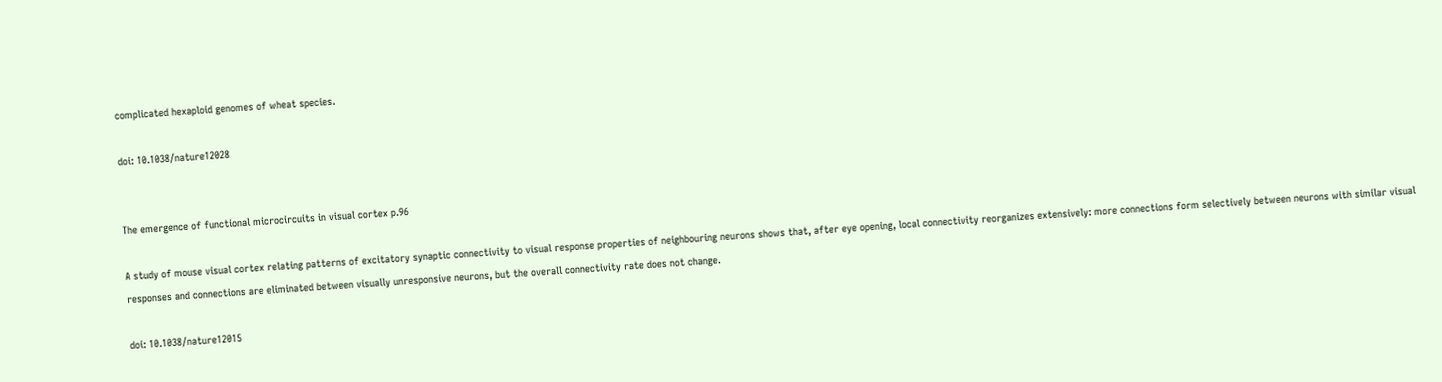complicated hexaploid genomes of wheat species.

doi: 10.1038/nature12028


The emergence of functional microcircuits in visual cortex p.96

A study of mouse visual cortex relating patterns of excitatory synaptic connectivity to visual response properties of neighbouring neurons shows that, after eye opening, local connectivity reorganizes extensively: more connections form selectively between neurons with similar visual responses and connections are eliminated between visually unresponsive neurons, but the overall connectivity rate does not change.

doi: 10.1038/nature12015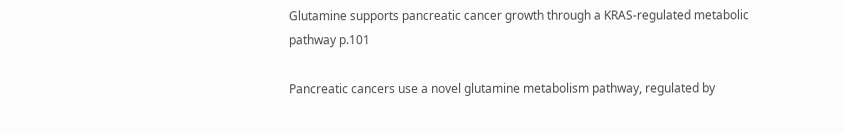Glutamine supports pancreatic cancer growth through a KRAS-regulated metabolic pathway p.101

Pancreatic cancers use a novel glutamine metabolism pathway, regulated by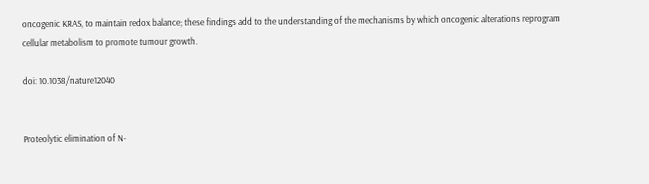oncogenic KRAS, to maintain redox balance; these findings add to the understanding of the mechanisms by which oncogenic alterations reprogram cellular metabolism to promote tumour growth.

doi: 10.1038/nature12040


Proteolytic elimination of N-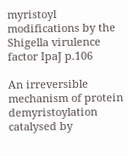myristoyl modifications by the Shigella virulence factor IpaJ p.106

An irreversible mechanism of protein demyristoylation catalysed by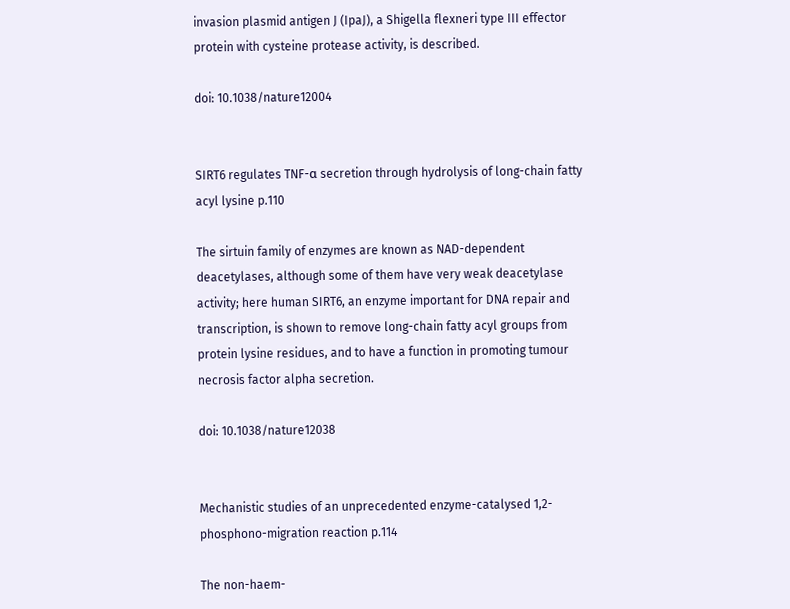invasion plasmid antigen J (IpaJ), a Shigella flexneri type III effector protein with cysteine protease activity, is described.

doi: 10.1038/nature12004


SIRT6 regulates TNF-α secretion through hydrolysis of long-chain fatty acyl lysine p.110

The sirtuin family of enzymes are known as NAD-dependent deacetylases, although some of them have very weak deacetylase activity; here human SIRT6, an enzyme important for DNA repair and transcription, is shown to remove long-chain fatty acyl groups from protein lysine residues, and to have a function in promoting tumour necrosis factor alpha secretion.

doi: 10.1038/nature12038


Mechanistic studies of an unprecedented enzyme-catalysed 1,2-phosphono-migration reaction p.114

The non-haem-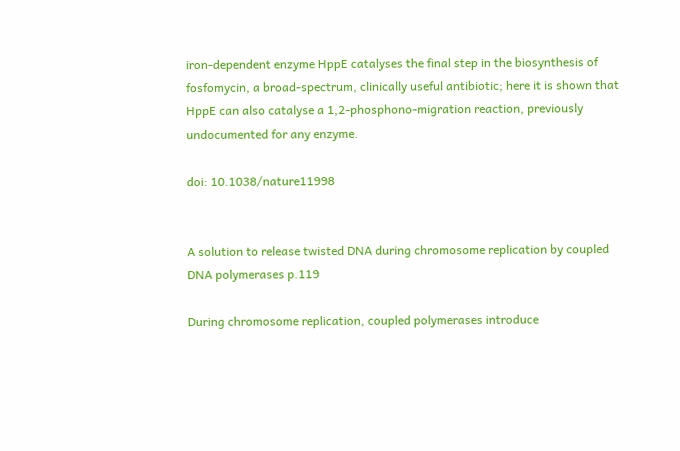iron-dependent enzyme HppE catalyses the final step in the biosynthesis of fosfomycin, a broad-spectrum, clinically useful antibiotic; here it is shown that HppE can also catalyse a 1,2-phosphono-migration reaction, previously undocumented for any enzyme.

doi: 10.1038/nature11998


A solution to release twisted DNA during chromosome replication by coupled DNA polymerases p.119

During chromosome replication, coupled polymerases introduce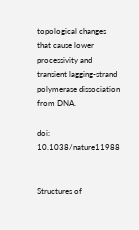topological changes that cause lower processivity and transient lagging-strand polymerase dissociation from DNA.

doi: 10.1038/nature11988


Structures of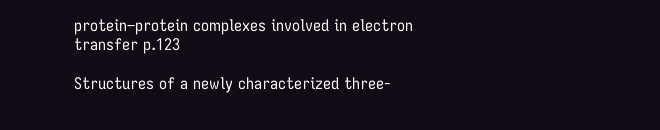protein–protein complexes involved in electron transfer p.123

Structures of a newly characterized three-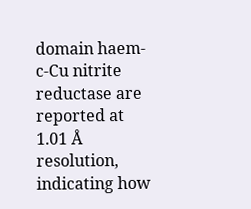domain haem-c-Cu nitrite reductase are reported at 1.01 Å resolution, indicating how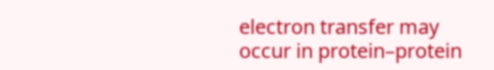electron transfer may occur in protein–protein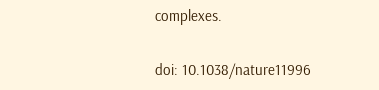complexes.

doi: 10.1038/nature11996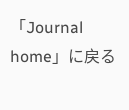「Journal home」に戻る